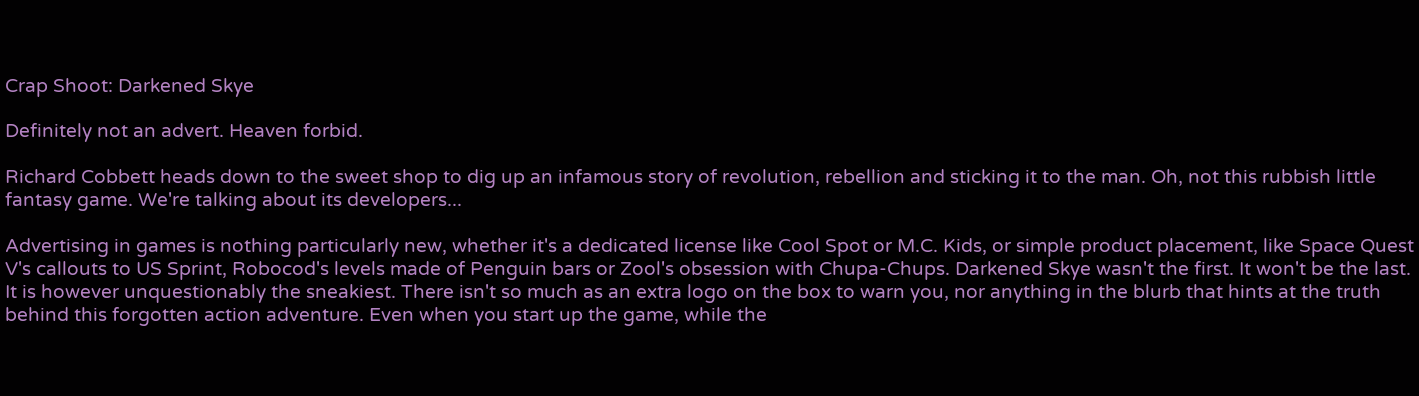Crap Shoot: Darkened Skye

Definitely not an advert. Heaven forbid.

Richard Cobbett heads down to the sweet shop to dig up an infamous story of revolution, rebellion and sticking it to the man. Oh, not this rubbish little fantasy game. We're talking about its developers...

Advertising in games is nothing particularly new, whether it's a dedicated license like Cool Spot or M.C. Kids, or simple product placement, like Space Quest V's callouts to US Sprint, Robocod's levels made of Penguin bars or Zool's obsession with Chupa-Chups. Darkened Skye wasn't the first. It won't be the last. It is however unquestionably the sneakiest. There isn't so much as an extra logo on the box to warn you, nor anything in the blurb that hints at the truth behind this forgotten action adventure. Even when you start up the game, while the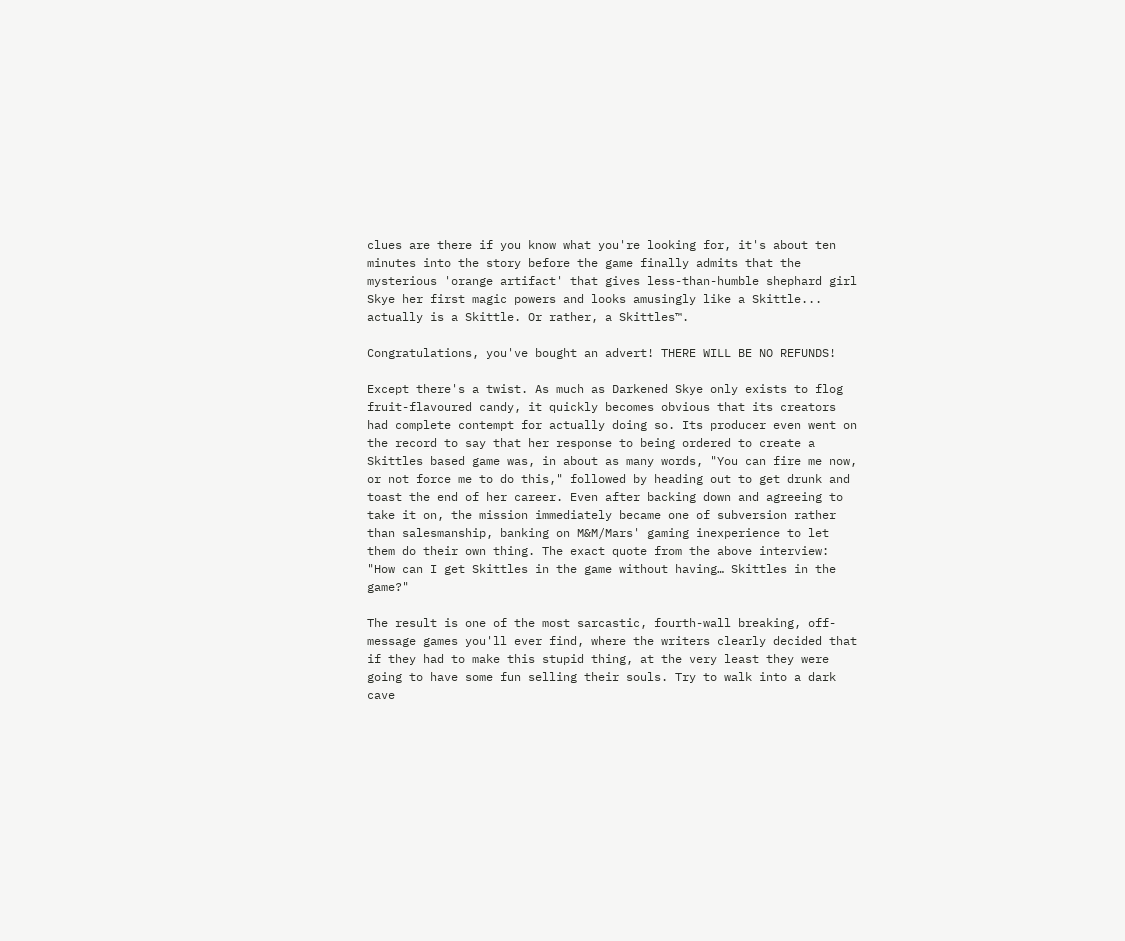clues are there if you know what you're looking for, it's about ten minutes into the story before the game finally admits that the mysterious 'orange artifact' that gives less-than-humble shephard girl Skye her first magic powers and looks amusingly like a Skittle... actually is a Skittle. Or rather, a Skittles™.

Congratulations, you've bought an advert! THERE WILL BE NO REFUNDS!

Except there's a twist. As much as Darkened Skye only exists to flog fruit-flavoured candy, it quickly becomes obvious that its creators had complete contempt for actually doing so. Its producer even went on the record to say that her response to being ordered to create a Skittles based game was, in about as many words, "You can fire me now, or not force me to do this," followed by heading out to get drunk and toast the end of her career. Even after backing down and agreeing to take it on, the mission immediately became one of subversion rather than salesmanship, banking on M&M/Mars' gaming inexperience to let them do their own thing. The exact quote from the above interview: "How can I get Skittles in the game without having… Skittles in the game?"

The result is one of the most sarcastic, fourth-wall breaking, off-message games you'll ever find, where the writers clearly decided that if they had to make this stupid thing, at the very least they were going to have some fun selling their souls. Try to walk into a dark cave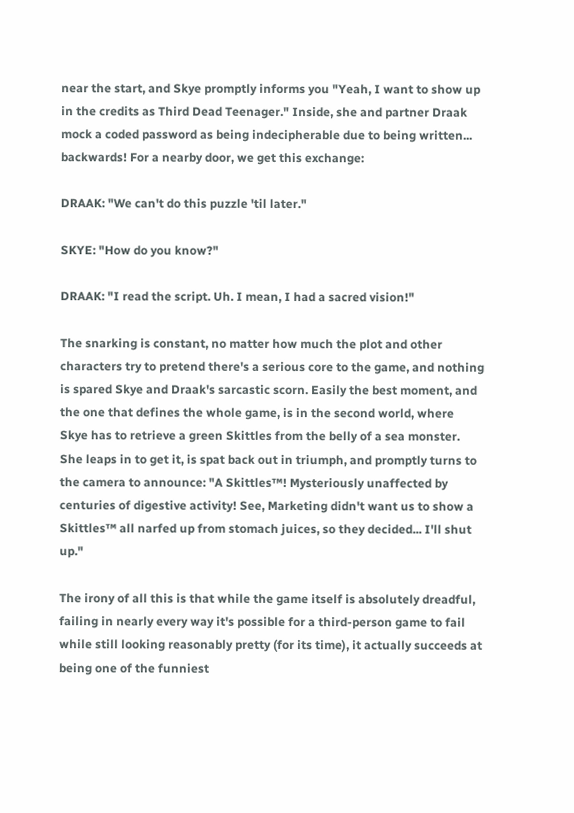near the start, and Skye promptly informs you "Yeah, I want to show up in the credits as Third Dead Teenager." Inside, she and partner Draak mock a coded password as being indecipherable due to being written... backwards! For a nearby door, we get this exchange:

DRAAK: "We can't do this puzzle 'til later."

SKYE: "How do you know?"

DRAAK: "I read the script. Uh. I mean, I had a sacred vision!"

The snarking is constant, no matter how much the plot and other characters try to pretend there's a serious core to the game, and nothing is spared Skye and Draak's sarcastic scorn. Easily the best moment, and the one that defines the whole game, is in the second world, where Skye has to retrieve a green Skittles from the belly of a sea monster. She leaps in to get it, is spat back out in triumph, and promptly turns to the camera to announce: "A Skittles™! Mysteriously unaffected by centuries of digestive activity! See, Marketing didn't want us to show a Skittles™ all narfed up from stomach juices, so they decided... I'll shut up."

The irony of all this is that while the game itself is absolutely dreadful, failing in nearly every way it's possible for a third-person game to fail while still looking reasonably pretty (for its time), it actually succeeds at being one of the funniest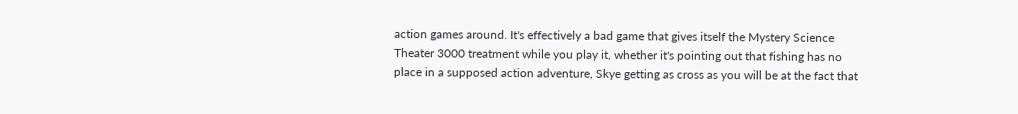action games around. It's effectively a bad game that gives itself the Mystery Science Theater 3000 treatment while you play it, whether it's pointing out that fishing has no place in a supposed action adventure, Skye getting as cross as you will be at the fact that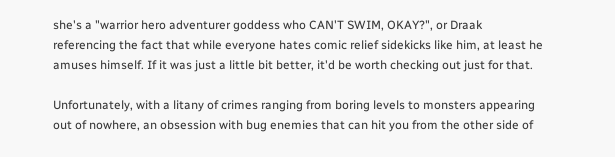she's a "warrior hero adventurer goddess who CAN'T SWIM, OKAY?", or Draak referencing the fact that while everyone hates comic relief sidekicks like him, at least he amuses himself. If it was just a little bit better, it'd be worth checking out just for that.

Unfortunately, with a litany of crimes ranging from boring levels to monsters appearing out of nowhere, an obsession with bug enemies that can hit you from the other side of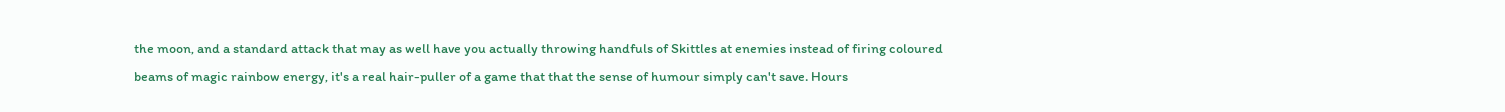the moon, and a standard attack that may as well have you actually throwing handfuls of Skittles at enemies instead of firing coloured beams of magic rainbow energy, it's a real hair-puller of a game that that the sense of humour simply can't save. Hours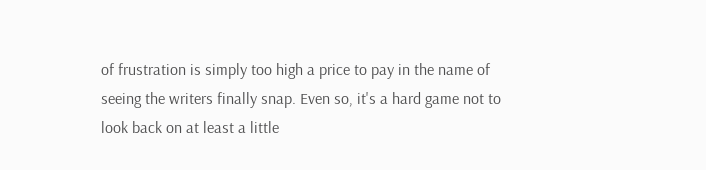of frustration is simply too high a price to pay in the name of seeing the writers finally snap. Even so, it's a hard game not to look back on at least a little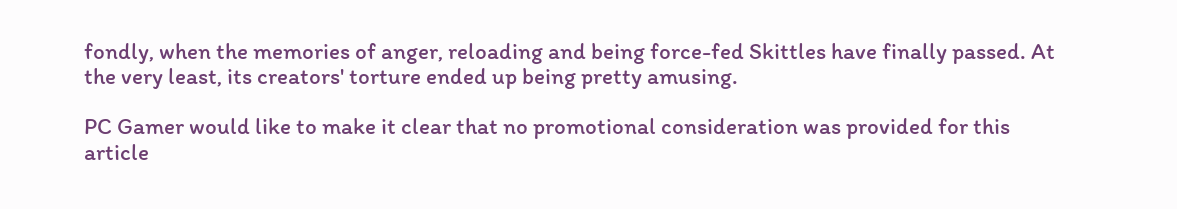fondly, when the memories of anger, reloading and being force-fed Skittles have finally passed. At the very least, its creators' torture ended up being pretty amusing.

PC Gamer would like to make it clear that no promotional consideration was provided for this article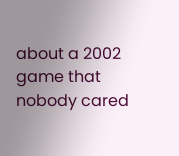about a 2002 game that nobody cared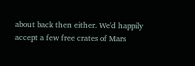about back then either. We'd happily accept a few free crates of Mars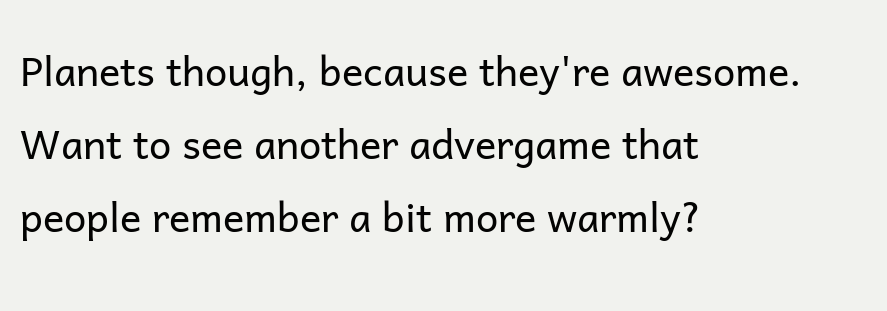Planets though, because they're awesome. Want to see another advergame that people remember a bit more warmly?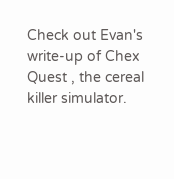Check out Evan's write-up of Chex Quest , the cereal killer simulator.